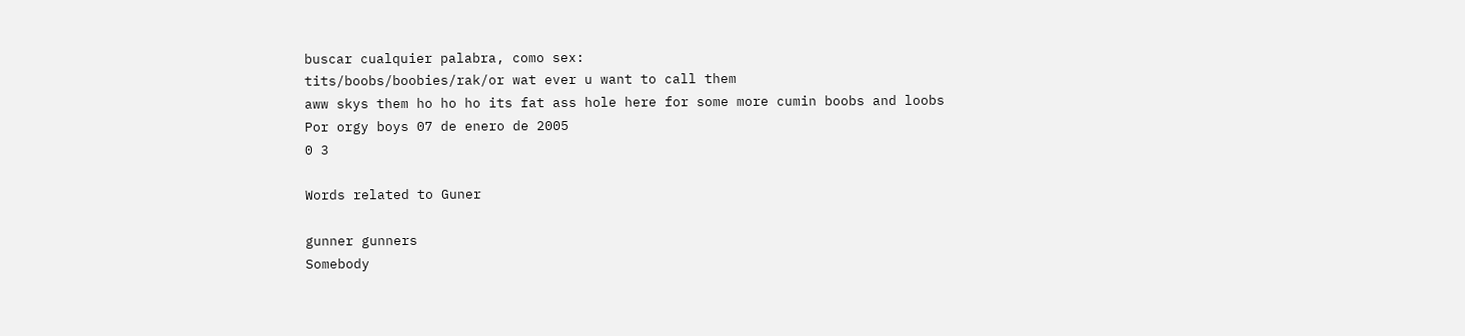buscar cualquier palabra, como sex:
tits/boobs/boobies/rak/or wat ever u want to call them
aww skys them ho ho ho its fat ass hole here for some more cumin boobs and loobs
Por orgy boys 07 de enero de 2005
0 3

Words related to Guner

gunner gunners
Somebody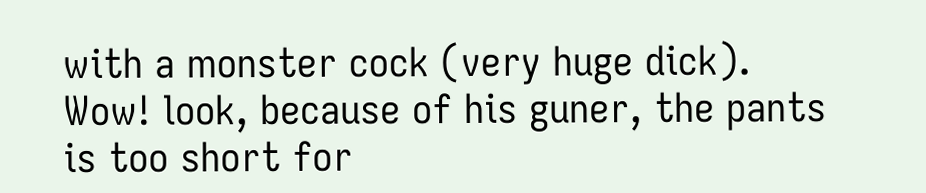with a monster cock (very huge dick).
Wow! look, because of his guner, the pants is too short for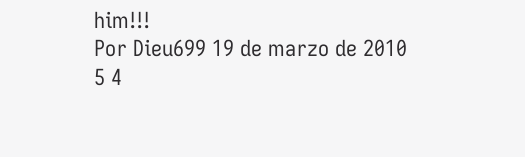him!!!
Por Dieu699 19 de marzo de 2010
5 4